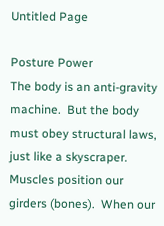Untitled Page

Posture Power
The body is an anti-gravity machine.  But the body must obey structural laws, just like a skyscraper. Muscles position our girders (bones).  When our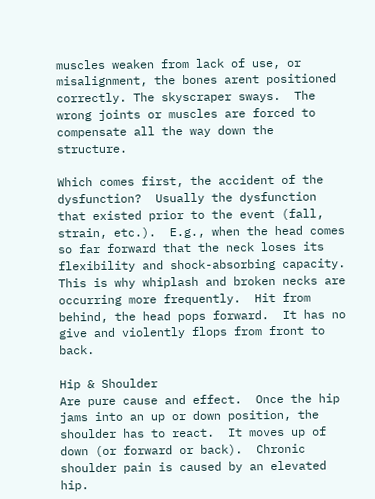muscles weaken from lack of use, or misalignment, the bones arent positioned correctly. The skyscraper sways.  The wrong joints or muscles are forced to compensate all the way down the structure.

Which comes first, the accident of the dysfunction?  Usually the dysfunction that existed prior to the event (fall, strain, etc.).  E.g., when the head comes so far forward that the neck loses its flexibility and shock-absorbing capacity.  This is why whiplash and broken necks are occurring more frequently.  Hit from behind, the head pops forward.  It has no give and violently flops from front to back.

Hip & Shoulder
Are pure cause and effect.  Once the hip jams into an up or down position, the shoulder has to react.  It moves up of down (or forward or back).  Chronic shoulder pain is caused by an elevated hip.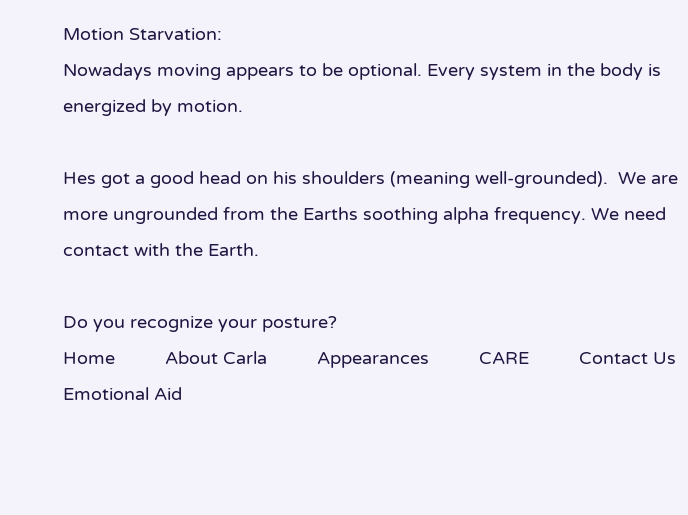Motion Starvation:
Nowadays moving appears to be optional. Every system in the body is energized by motion.

Hes got a good head on his shoulders (meaning well-grounded).  We are more ungrounded from the Earths soothing alpha frequency. We need contact with the Earth.

Do you recognize your posture?
Home          About Carla          Appearances          CARE          Contact Us          Emotional Aid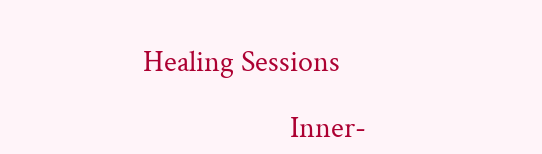Healing Sessions

                     Inner-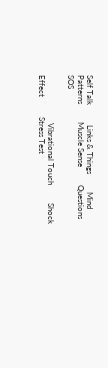Self Talk          Links & Things         Mind Patterns         Muscle Sense         Questions         SOS

                        Vibrational Touch         Shock Effect          Stress Test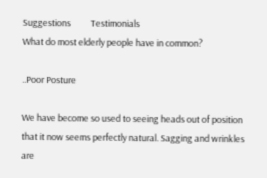Suggestions          Testimonials
What do most elderly people have in common?

..Poor Posture

We have become so used to seeing heads out of position that it now seems perfectly natural. Sagging and wrinkles are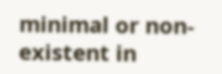minimal or non-existent in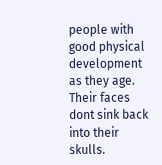people with good physical development as they age.  Their faces dont sink back into their skulls.